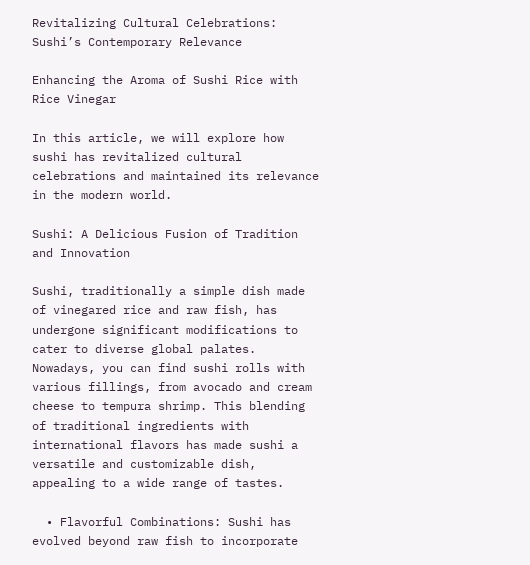Revitalizing Cultural Celebrations: Sushi’s Contemporary Relevance

Enhancing the Aroma of Sushi Rice with Rice Vinegar

In this article, we will explore how sushi has revitalized cultural celebrations and maintained its relevance in the modern world.

Sushi: A Delicious Fusion of Tradition and Innovation

Sushi, traditionally a simple dish made of vinegared rice and raw fish, has undergone significant modifications to cater to diverse global palates. Nowadays, you can find sushi rolls with various fillings, from avocado and cream cheese to tempura shrimp. This blending of traditional ingredients with international flavors has made sushi a versatile and customizable dish, appealing to a wide range of tastes.

  • Flavorful Combinations: Sushi has evolved beyond raw fish to incorporate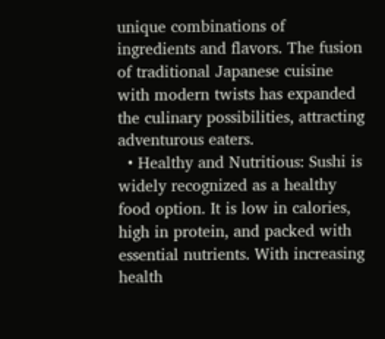unique combinations of ingredients and flavors. The fusion of traditional Japanese cuisine with modern twists has expanded the culinary possibilities, attracting adventurous eaters.
  • Healthy and Nutritious: Sushi is widely recognized as a healthy food option. It is low in calories, high in protein, and packed with essential nutrients. With increasing health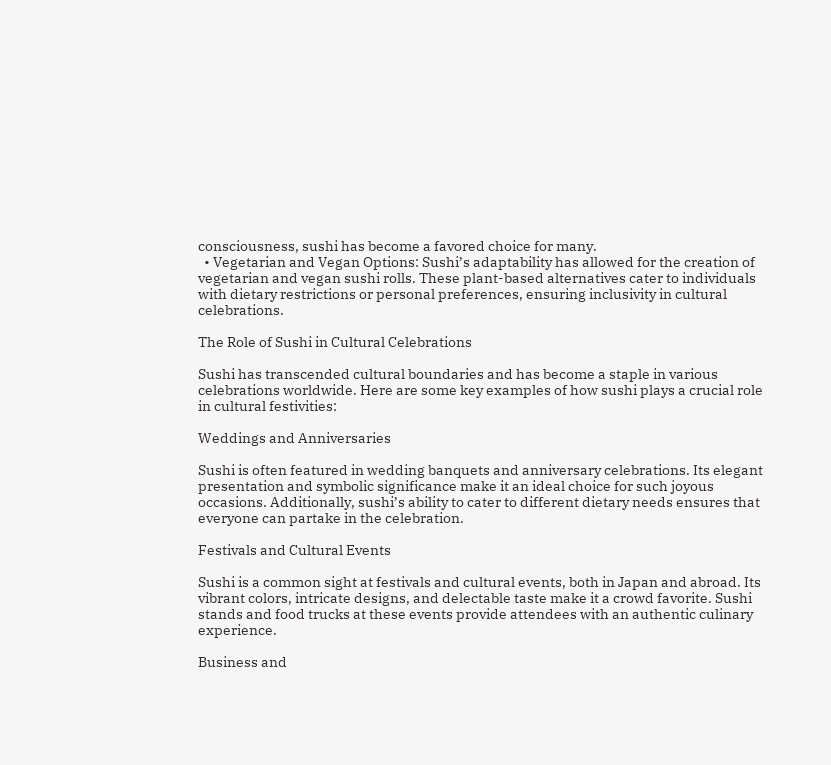consciousness, sushi has become a favored choice for many.
  • Vegetarian and Vegan Options: Sushi’s adaptability has allowed for the creation of vegetarian and vegan sushi rolls. These plant-based alternatives cater to individuals with dietary restrictions or personal preferences, ensuring inclusivity in cultural celebrations.

The Role of Sushi in Cultural Celebrations

Sushi has transcended cultural boundaries and has become a staple in various celebrations worldwide. Here are some key examples of how sushi plays a crucial role in cultural festivities:

Weddings and Anniversaries

Sushi is often featured in wedding banquets and anniversary celebrations. Its elegant presentation and symbolic significance make it an ideal choice for such joyous occasions. Additionally, sushi’s ability to cater to different dietary needs ensures that everyone can partake in the celebration.

Festivals and Cultural Events

Sushi is a common sight at festivals and cultural events, both in Japan and abroad. Its vibrant colors, intricate designs, and delectable taste make it a crowd favorite. Sushi stands and food trucks at these events provide attendees with an authentic culinary experience.

Business and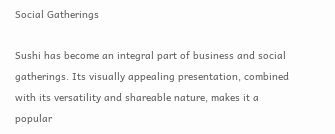Social Gatherings

Sushi has become an integral part of business and social gatherings. Its visually appealing presentation, combined with its versatility and shareable nature, makes it a popular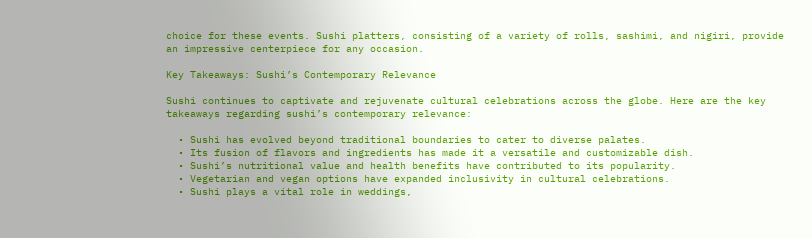choice for these events. Sushi platters, consisting of a variety of rolls, sashimi, and nigiri, provide an impressive centerpiece for any occasion.

Key Takeaways: Sushi’s Contemporary Relevance

Sushi continues to captivate and rejuvenate cultural celebrations across the globe. Here are the key takeaways regarding sushi’s contemporary relevance:

  • Sushi has evolved beyond traditional boundaries to cater to diverse palates.
  • Its fusion of flavors and ingredients has made it a versatile and customizable dish.
  • Sushi’s nutritional value and health benefits have contributed to its popularity.
  • Vegetarian and vegan options have expanded inclusivity in cultural celebrations.
  • Sushi plays a vital role in weddings,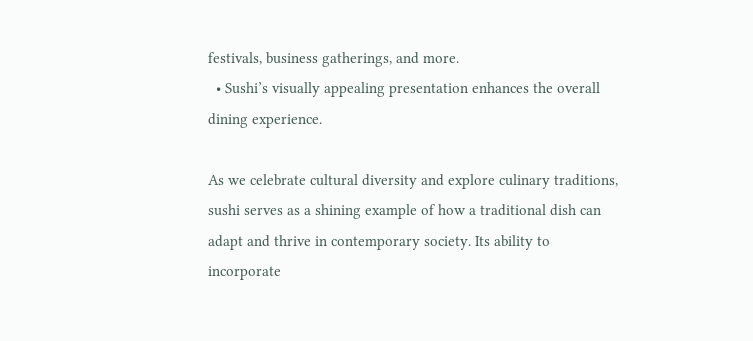festivals, business gatherings, and more.
  • Sushi’s visually appealing presentation enhances the overall dining experience.

As we celebrate cultural diversity and explore culinary traditions, sushi serves as a shining example of how a traditional dish can adapt and thrive in contemporary society. Its ability to incorporate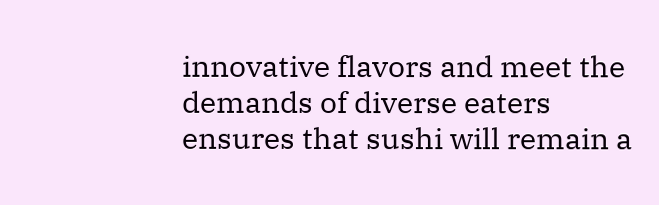innovative flavors and meet the demands of diverse eaters ensures that sushi will remain a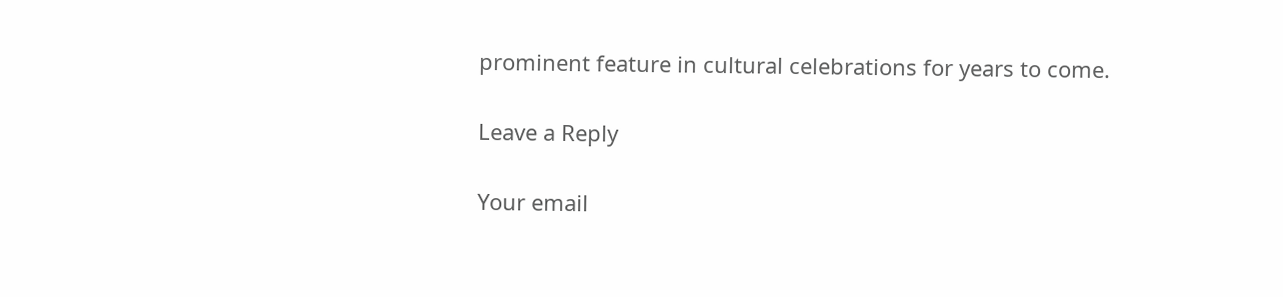prominent feature in cultural celebrations for years to come.

Leave a Reply

Your email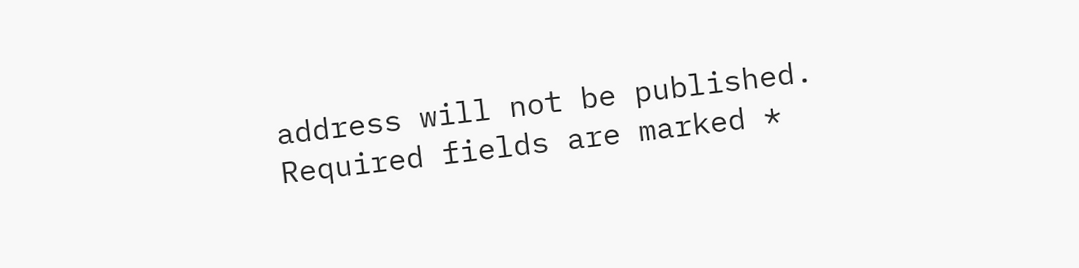address will not be published. Required fields are marked *